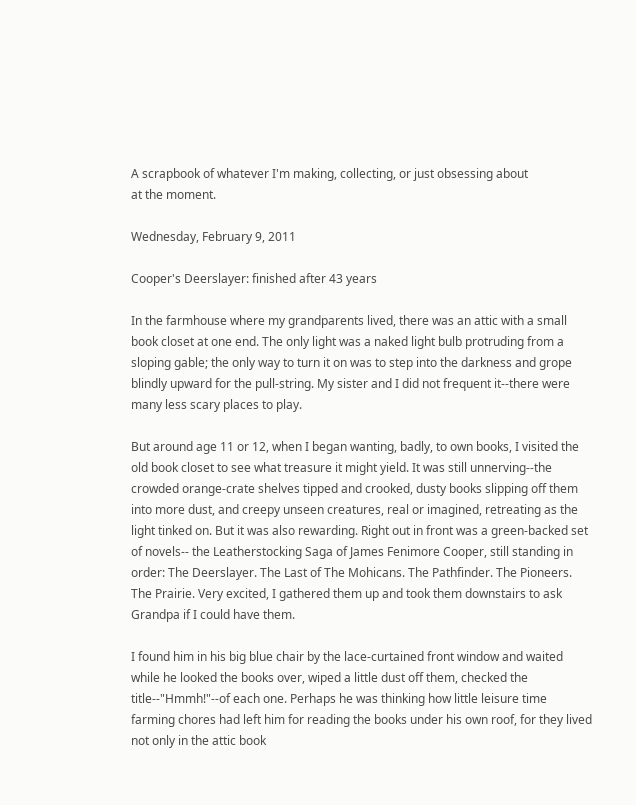A scrapbook of whatever I'm making, collecting, or just obsessing about
at the moment.

Wednesday, February 9, 2011

Cooper's Deerslayer: finished after 43 years

In the farmhouse where my grandparents lived, there was an attic with a small book closet at one end. The only light was a naked light bulb protruding from a sloping gable; the only way to turn it on was to step into the darkness and grope blindly upward for the pull-string. My sister and I did not frequent it--there were many less scary places to play.

But around age 11 or 12, when I began wanting, badly, to own books, I visited the old book closet to see what treasure it might yield. It was still unnerving--the crowded orange-crate shelves tipped and crooked, dusty books slipping off them into more dust, and creepy unseen creatures, real or imagined, retreating as the light tinked on. But it was also rewarding. Right out in front was a green-backed set of novels-- the Leatherstocking Saga of James Fenimore Cooper, still standing in order: The Deerslayer. The Last of The Mohicans. The Pathfinder. The Pioneers. The Prairie. Very excited, I gathered them up and took them downstairs to ask Grandpa if I could have them.

I found him in his big blue chair by the lace-curtained front window and waited while he looked the books over, wiped a little dust off them, checked the title--"Hmmh!"--of each one. Perhaps he was thinking how little leisure time farming chores had left him for reading the books under his own roof, for they lived not only in the attic book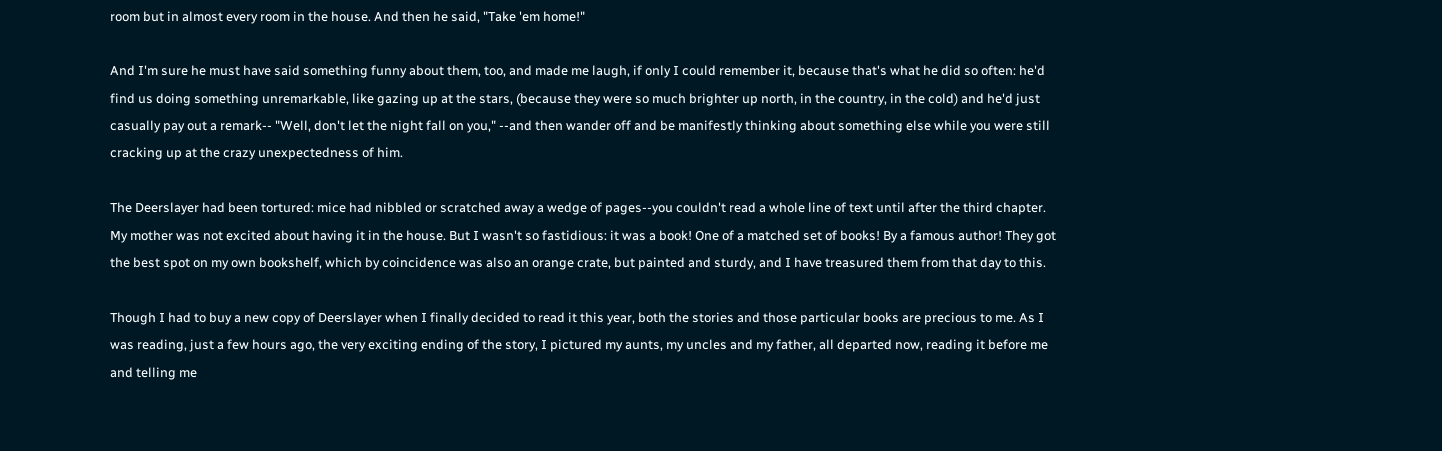room but in almost every room in the house. And then he said, "Take 'em home!"

And I'm sure he must have said something funny about them, too, and made me laugh, if only I could remember it, because that's what he did so often: he'd find us doing something unremarkable, like gazing up at the stars, (because they were so much brighter up north, in the country, in the cold) and he'd just casually pay out a remark-- "Well, don't let the night fall on you," --and then wander off and be manifestly thinking about something else while you were still cracking up at the crazy unexpectedness of him.

The Deerslayer had been tortured: mice had nibbled or scratched away a wedge of pages--you couldn't read a whole line of text until after the third chapter. My mother was not excited about having it in the house. But I wasn't so fastidious: it was a book! One of a matched set of books! By a famous author! They got the best spot on my own bookshelf, which by coincidence was also an orange crate, but painted and sturdy, and I have treasured them from that day to this.

Though I had to buy a new copy of Deerslayer when I finally decided to read it this year, both the stories and those particular books are precious to me. As I was reading, just a few hours ago, the very exciting ending of the story, I pictured my aunts, my uncles and my father, all departed now, reading it before me and telling me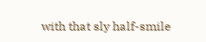with that sly half-smile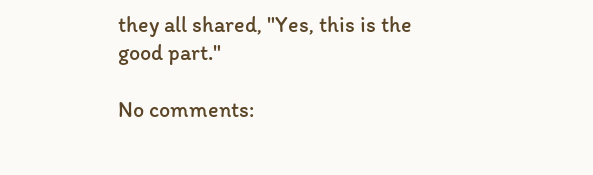they all shared, "Yes, this is the good part."

No comments: